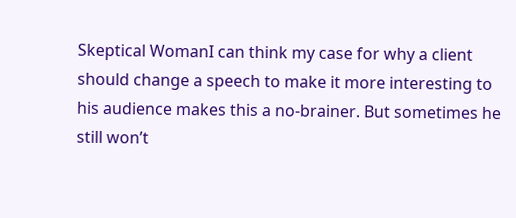Skeptical WomanI can think my case for why a client should change a speech to make it more interesting to his audience makes this a no-brainer. But sometimes he still won’t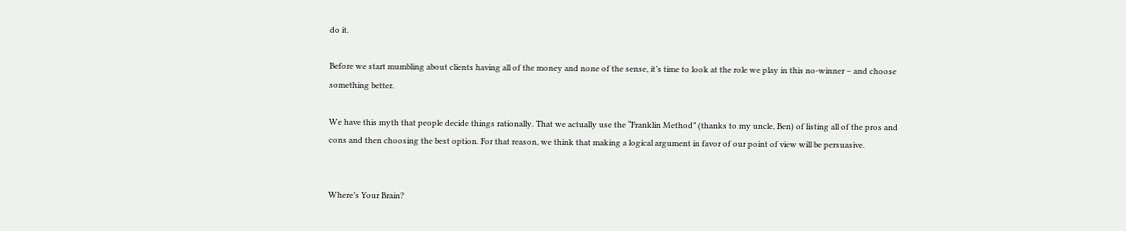do it.

Before we start mumbling about clients having all of the money and none of the sense, it’s time to look at the role we play in this no-winner – and choose something better.

We have this myth that people decide things rationally. That we actually use the “Franklin Method” (thanks to my uncle, Ben) of listing all of the pros and cons and then choosing the best option. For that reason, we think that making a logical argument in favor of our point of view will be persuasive.


Where’s Your Brain?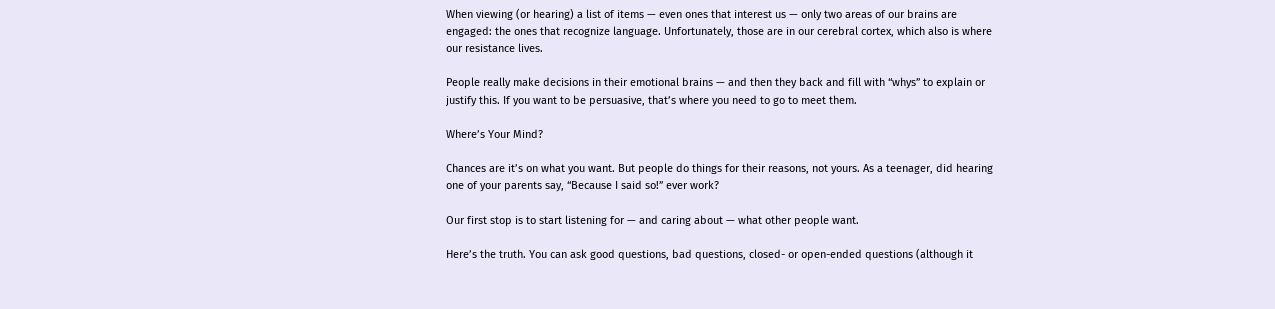When viewing (or hearing) a list of items — even ones that interest us — only two areas of our brains are engaged: the ones that recognize language. Unfortunately, those are in our cerebral cortex, which also is where our resistance lives.

People really make decisions in their emotional brains — and then they back and fill with “whys” to explain or justify this. If you want to be persuasive, that’s where you need to go to meet them.

Where’s Your Mind?

Chances are it’s on what you want. But people do things for their reasons, not yours. As a teenager, did hearing one of your parents say, “Because I said so!” ever work?

Our first stop is to start listening for — and caring about — what other people want.

Here’s the truth. You can ask good questions, bad questions, closed- or open-ended questions (although it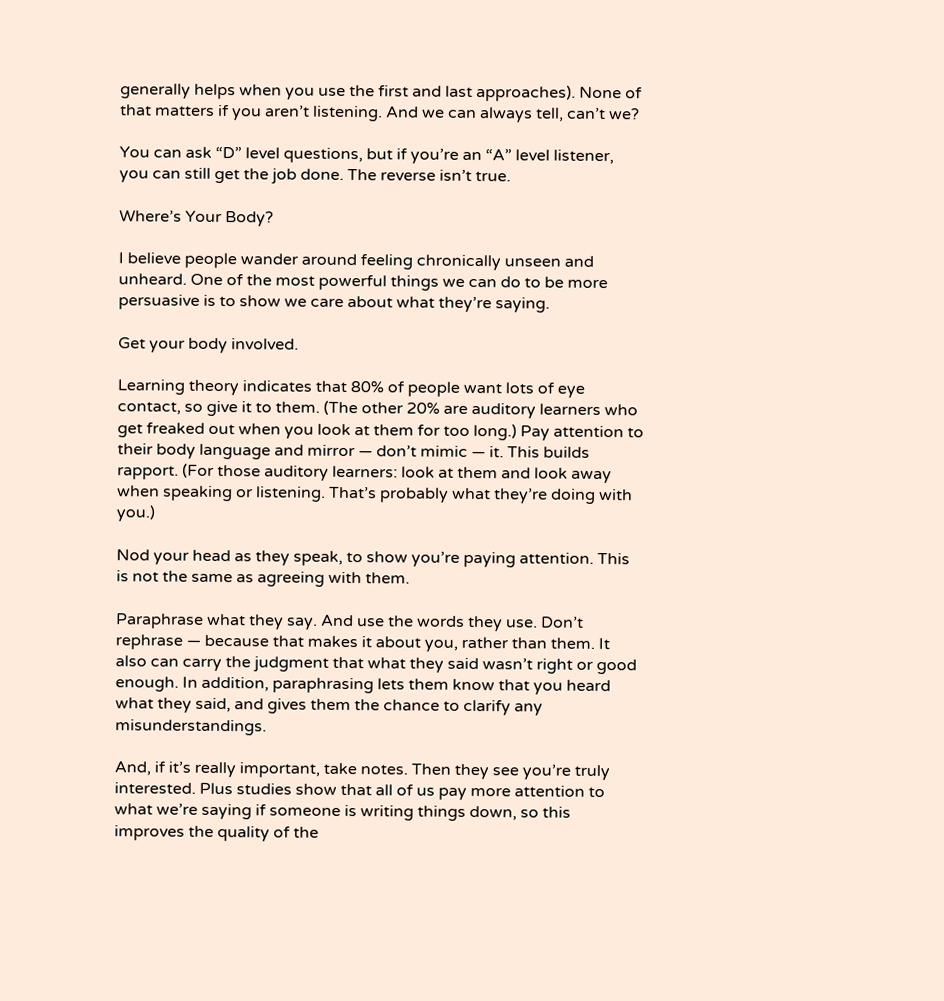generally helps when you use the first and last approaches). None of that matters if you aren’t listening. And we can always tell, can’t we?

You can ask “D” level questions, but if you’re an “A” level listener, you can still get the job done. The reverse isn’t true.

Where’s Your Body?

I believe people wander around feeling chronically unseen and unheard. One of the most powerful things we can do to be more persuasive is to show we care about what they’re saying.

Get your body involved.

Learning theory indicates that 80% of people want lots of eye contact, so give it to them. (The other 20% are auditory learners who get freaked out when you look at them for too long.) Pay attention to their body language and mirror — don’t mimic — it. This builds rapport. (For those auditory learners: look at them and look away when speaking or listening. That’s probably what they’re doing with you.)

Nod your head as they speak, to show you’re paying attention. This is not the same as agreeing with them.

Paraphrase what they say. And use the words they use. Don’t rephrase — because that makes it about you, rather than them. It also can carry the judgment that what they said wasn’t right or good enough. In addition, paraphrasing lets them know that you heard what they said, and gives them the chance to clarify any misunderstandings.

And, if it’s really important, take notes. Then they see you’re truly interested. Plus studies show that all of us pay more attention to what we’re saying if someone is writing things down, so this improves the quality of the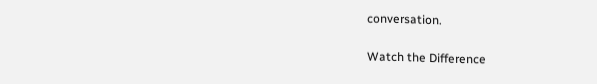conversation.

Watch the Difference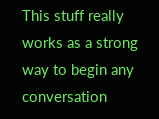This stuff really works as a strong way to begin any conversation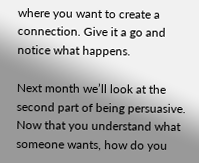where you want to create a connection. Give it a go and notice what happens.

Next month we’ll look at the second part of being persuasive. Now that you understand what someone wants, how do you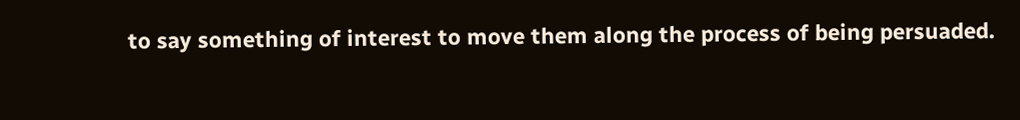to say something of interest to move them along the process of being persuaded.